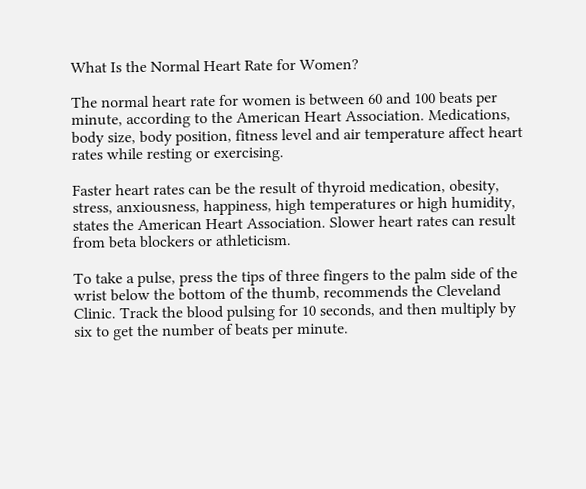What Is the Normal Heart Rate for Women?

The normal heart rate for women is between 60 and 100 beats per minute, according to the American Heart Association. Medications, body size, body position, fitness level and air temperature affect heart rates while resting or exercising.

Faster heart rates can be the result of thyroid medication, obesity, stress, anxiousness, happiness, high temperatures or high humidity, states the American Heart Association. Slower heart rates can result from beta blockers or athleticism.

To take a pulse, press the tips of three fingers to the palm side of the wrist below the bottom of the thumb, recommends the Cleveland Clinic. Track the blood pulsing for 10 seconds, and then multiply by six to get the number of beats per minute.